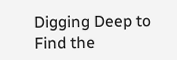Digging Deep to Find the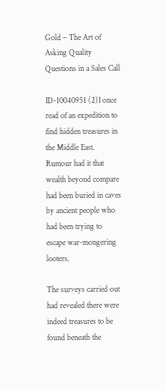Gold – The Art of Asking Quality Questions in a Sales Call

ID-10040951 (2)I once read of an expedition to find hidden treasures in the Middle East. Rumour had it that wealth beyond compare had been buried in caves by ancient people who had been trying to escape war-mongering looters.

The surveys carried out had revealed there were indeed treasures to be found beneath the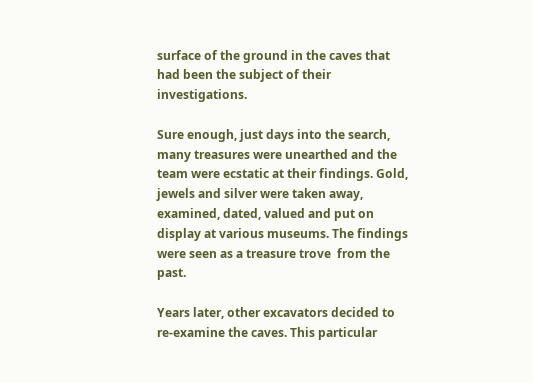surface of the ground in the caves that had been the subject of their investigations.

Sure enough, just days into the search, many treasures were unearthed and the team were ecstatic at their findings. Gold, jewels and silver were taken away, examined, dated, valued and put on display at various museums. The findings were seen as a treasure trove  from the past.

Years later, other excavators decided to re-examine the caves. This particular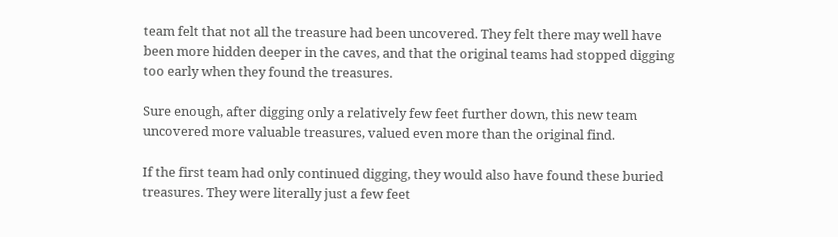team felt that not all the treasure had been uncovered. They felt there may well have been more hidden deeper in the caves, and that the original teams had stopped digging too early when they found the treasures.

Sure enough, after digging only a relatively few feet further down, this new team uncovered more valuable treasures, valued even more than the original find.

If the first team had only continued digging, they would also have found these buried treasures. They were literally just a few feet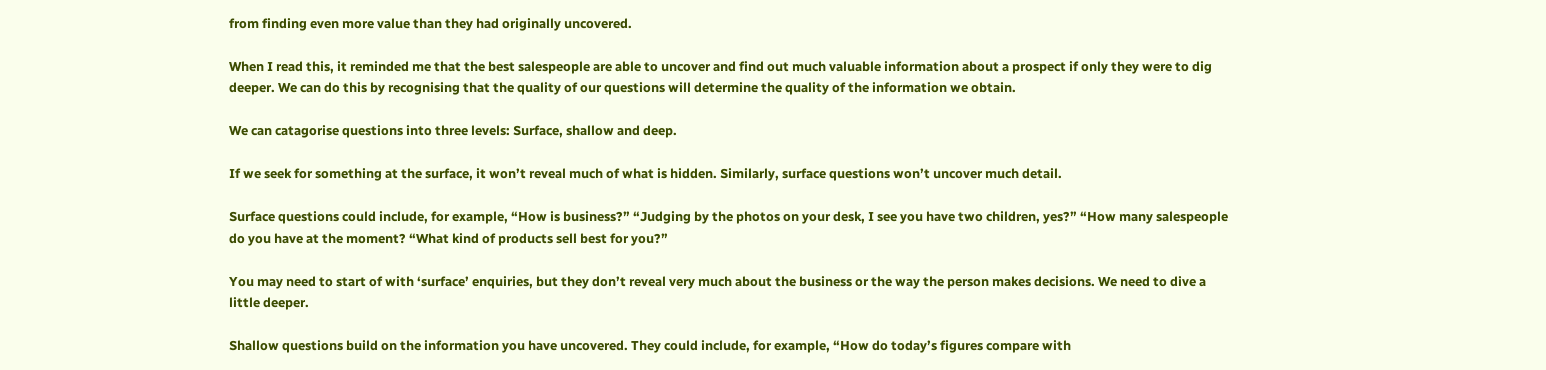from finding even more value than they had originally uncovered.

When I read this, it reminded me that the best salespeople are able to uncover and find out much valuable information about a prospect if only they were to dig deeper. We can do this by recognising that the quality of our questions will determine the quality of the information we obtain.

We can catagorise questions into three levels: Surface, shallow and deep.

If we seek for something at the surface, it won’t reveal much of what is hidden. Similarly, surface questions won’t uncover much detail.

Surface questions could include, for example, “How is business?” “Judging by the photos on your desk, I see you have two children, yes?” “How many salespeople do you have at the moment? “What kind of products sell best for you?”

You may need to start of with ‘surface’ enquiries, but they don’t reveal very much about the business or the way the person makes decisions. We need to dive a little deeper.

Shallow questions build on the information you have uncovered. They could include, for example, “How do today’s figures compare with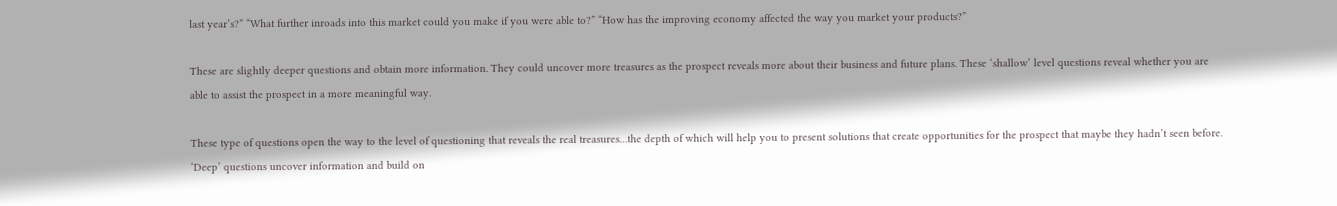last year’s?” “What further inroads into this market could you make if you were able to?” “How has the improving economy affected the way you market your products?”

These are slightly deeper questions and obtain more information. They could uncover more treasures as the prospect reveals more about their business and future plans. These ‘shallow’ level questions reveal whether you are able to assist the prospect in a more meaningful way.

These type of questions open the way to the level of questioning that reveals the real treasures…the depth of which will help you to present solutions that create opportunities for the prospect that maybe they hadn’t seen before. ‘Deep’ questions uncover information and build on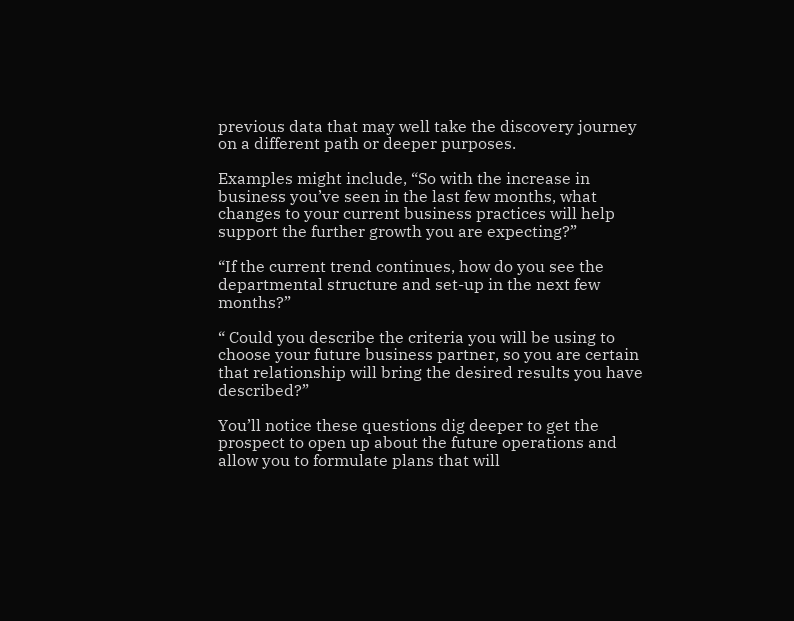previous data that may well take the discovery journey on a different path or deeper purposes.

Examples might include, “So with the increase in business you’ve seen in the last few months, what changes to your current business practices will help support the further growth you are expecting?”

“If the current trend continues, how do you see the departmental structure and set-up in the next few months?”

“ Could you describe the criteria you will be using to choose your future business partner, so you are certain that relationship will bring the desired results you have described?”

You’ll notice these questions dig deeper to get the prospect to open up about the future operations and allow you to formulate plans that will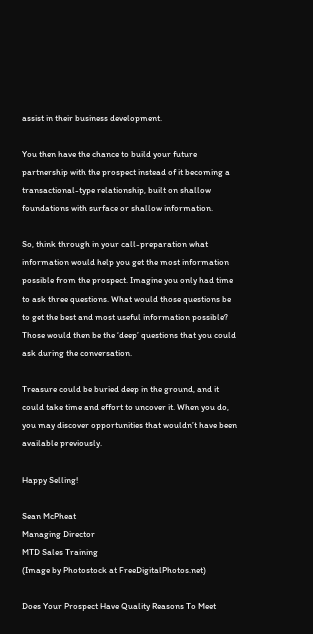assist in their business development.

You then have the chance to build your future partnership with the prospect instead of it becoming a transactional-type relationship, built on shallow foundations with surface or shallow information.

So, think through in your call-preparation what information would help you get the most information possible from the prospect. Imagine you only had time to ask three questions. What would those questions be to get the best and most useful information possible? Those would then be the ‘deep’ questions that you could ask during the conversation.

Treasure could be buried deep in the ground, and it could take time and effort to uncover it. When you do, you may discover opportunities that wouldn’t have been available previously.

Happy Selling!

Sean McPheat
Managing Director
MTD Sales Training
(Image by Photostock at FreeDigitalPhotos.net)

Does Your Prospect Have Quality Reasons To Meet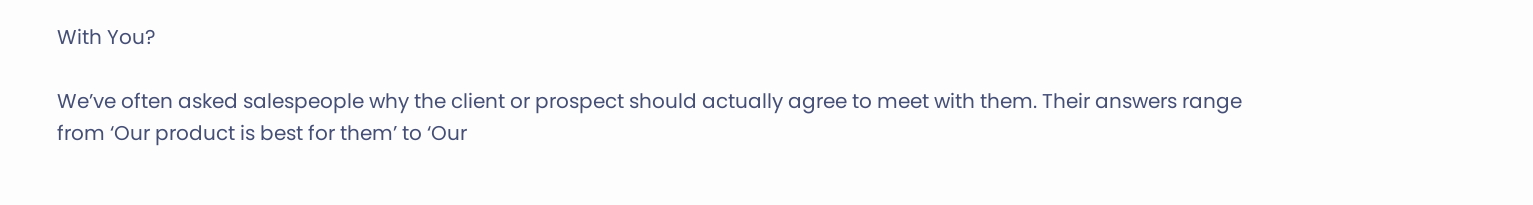With You?

We’ve often asked salespeople why the client or prospect should actually agree to meet with them. Their answers range from ‘Our product is best for them’ to ‘Our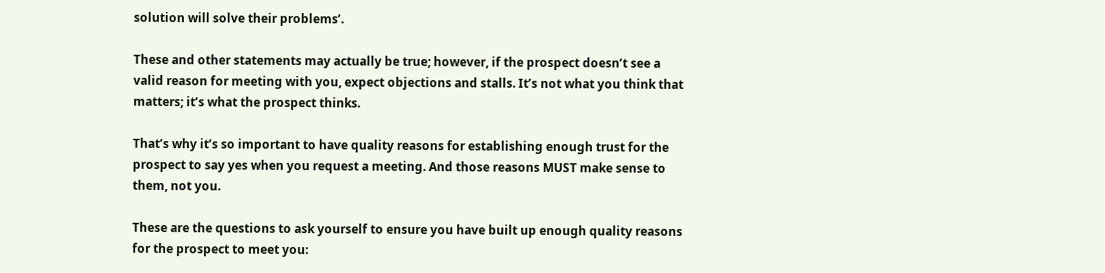solution will solve their problems’.

These and other statements may actually be true; however, if the prospect doesn’t see a valid reason for meeting with you, expect objections and stalls. It’s not what you think that matters; it’s what the prospect thinks.

That’s why it’s so important to have quality reasons for establishing enough trust for the prospect to say yes when you request a meeting. And those reasons MUST make sense to them, not you.

These are the questions to ask yourself to ensure you have built up enough quality reasons for the prospect to meet you: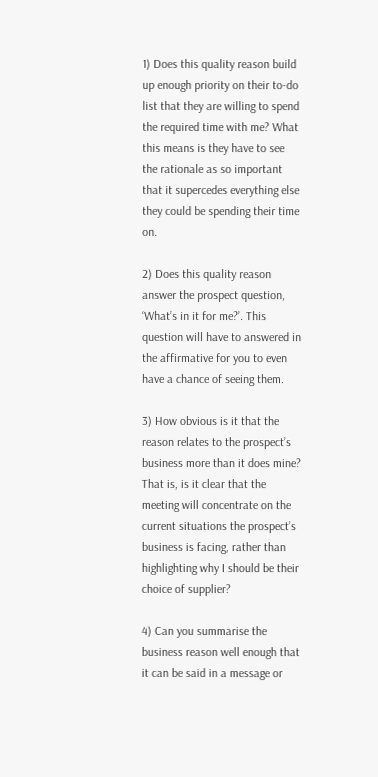1) Does this quality reason build up enough priority on their to-do list that they are willing to spend the required time with me? What this means is they have to see the rationale as so important that it supercedes everything else they could be spending their time on.

2) Does this quality reason answer the prospect question, ‘What’s in it for me?’. This question will have to answered in the affirmative for you to even have a chance of seeing them.

3) How obvious is it that the reason relates to the prospect’s business more than it does mine? That is, is it clear that the meeting will concentrate on the current situations the prospect’s business is facing, rather than highlighting why I should be their choice of supplier?

4) Can you summarise the business reason well enough that it can be said in a message or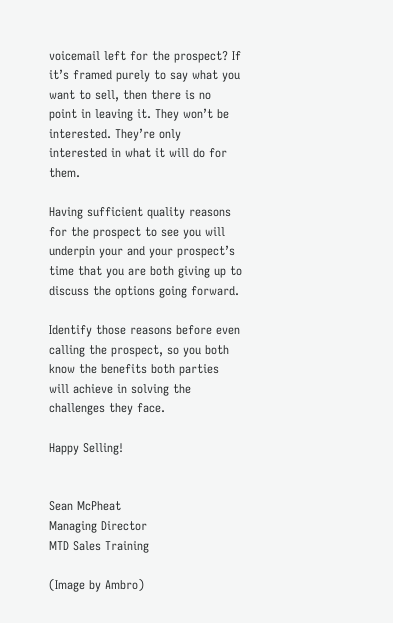voicemail left for the prospect? If it’s framed purely to say what you want to sell, then there is no point in leaving it. They won’t be interested. They’re only interested in what it will do for them.

Having sufficient quality reasons for the prospect to see you will underpin your and your prospect’s time that you are both giving up to discuss the options going forward.

Identify those reasons before even calling the prospect, so you both know the benefits both parties will achieve in solving the challenges they face.

Happy Selling!


Sean McPheat
Managing Director
MTD Sales Training

(Image by Ambro)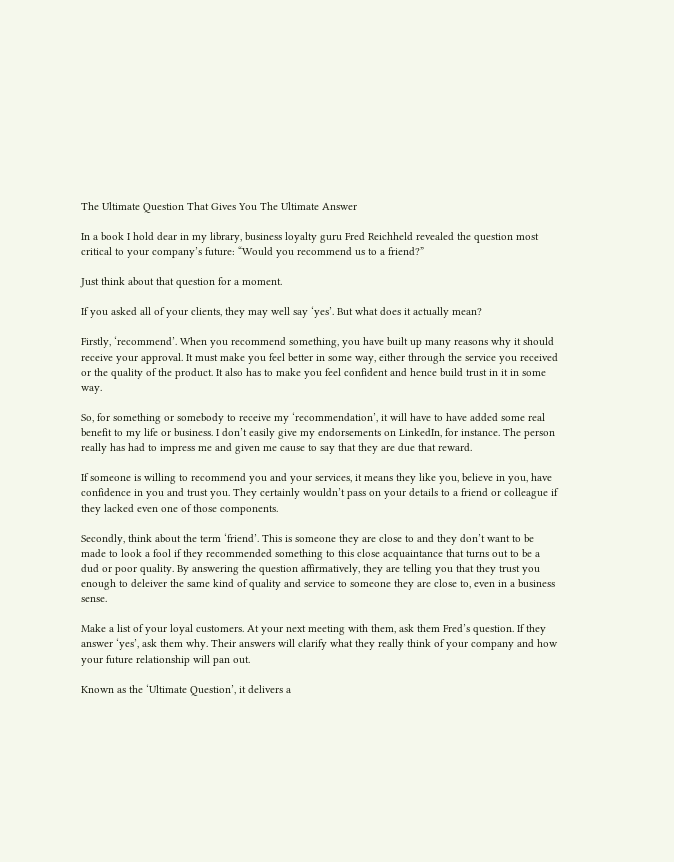The Ultimate Question That Gives You The Ultimate Answer

In a book I hold dear in my library, business loyalty guru Fred Reichheld revealed the question most critical to your company’s future: “Would you recommend us to a friend?”

Just think about that question for a moment.

If you asked all of your clients, they may well say ‘yes’. But what does it actually mean?

Firstly, ‘recommend’. When you recommend something, you have built up many reasons why it should receive your approval. It must make you feel better in some way, either through the service you received or the quality of the product. It also has to make you feel confident and hence build trust in it in some way.

So, for something or somebody to receive my ‘recommendation’, it will have to have added some real benefit to my life or business. I don’t easily give my endorsements on LinkedIn, for instance. The person really has had to impress me and given me cause to say that they are due that reward.

If someone is willing to recommend you and your services, it means they like you, believe in you, have confidence in you and trust you. They certainly wouldn’t pass on your details to a friend or colleague if they lacked even one of those components.

Secondly, think about the term ‘friend’. This is someone they are close to and they don’t want to be made to look a fool if they recommended something to this close acquaintance that turns out to be a dud or poor quality. By answering the question affirmatively, they are telling you that they trust you enough to deleiver the same kind of quality and service to someone they are close to, even in a business sense.

Make a list of your loyal customers. At your next meeting with them, ask them Fred’s question. If they answer ‘yes’, ask them why. Their answers will clarify what they really think of your company and how your future relationship will pan out.

Known as the ‘Ultimate Question’, it delivers a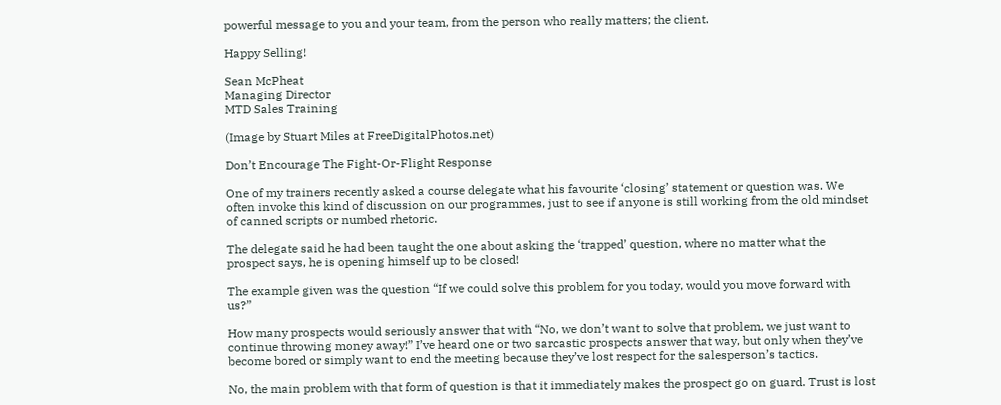powerful message to you and your team, from the person who really matters; the client.

Happy Selling!

Sean McPheat
Managing Director
MTD Sales Training

(Image by Stuart Miles at FreeDigitalPhotos.net)

Don’t Encourage The Fight-Or-Flight Response

One of my trainers recently asked a course delegate what his favourite ‘closing’ statement or question was. We often invoke this kind of discussion on our programmes, just to see if anyone is still working from the old mindset of canned scripts or numbed rhetoric.

The delegate said he had been taught the one about asking the ‘trapped’ question, where no matter what the prospect says, he is opening himself up to be closed!

The example given was the question “If we could solve this problem for you today, would you move forward with us?”

How many prospects would seriously answer that with “No, we don’t want to solve that problem, we just want to continue throwing money away!” I’ve heard one or two sarcastic prospects answer that way, but only when they’ve become bored or simply want to end the meeting because they’ve lost respect for the salesperson’s tactics.

No, the main problem with that form of question is that it immediately makes the prospect go on guard. Trust is lost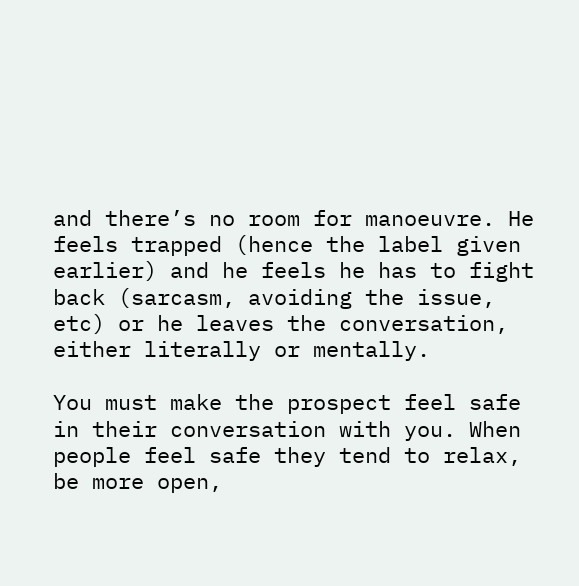and there’s no room for manoeuvre. He feels trapped (hence the label given earlier) and he feels he has to fight back (sarcasm, avoiding the issue, etc) or he leaves the conversation, either literally or mentally.

You must make the prospect feel safe in their conversation with you. When people feel safe they tend to relax, be more open,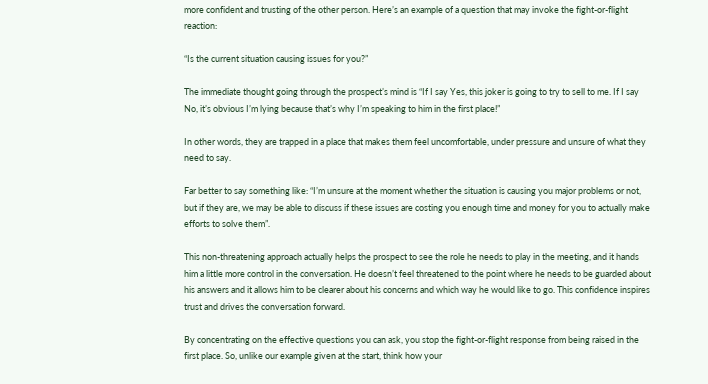more confident and trusting of the other person. Here’s an example of a question that may invoke the fight-or-flight reaction:

“Is the current situation causing issues for you?”

The immediate thought going through the prospect’s mind is “If I say Yes, this joker is going to try to sell to me. If I say No, it’s obvious I’m lying because that’s why I’m speaking to him in the first place!”

In other words, they are trapped in a place that makes them feel uncomfortable, under pressure and unsure of what they need to say.

Far better to say something like: “I’m unsure at the moment whether the situation is causing you major problems or not, but if they are, we may be able to discuss if these issues are costing you enough time and money for you to actually make efforts to solve them”.

This non-threatening approach actually helps the prospect to see the role he needs to play in the meeting, and it hands him a little more control in the conversation. He doesn’t feel threatened to the point where he needs to be guarded about his answers and it allows him to be clearer about his concerns and which way he would like to go. This confidence inspires trust and drives the conversation forward.

By concentrating on the effective questions you can ask, you stop the fight-or-flight response from being raised in the first place. So, unlike our example given at the start, think how your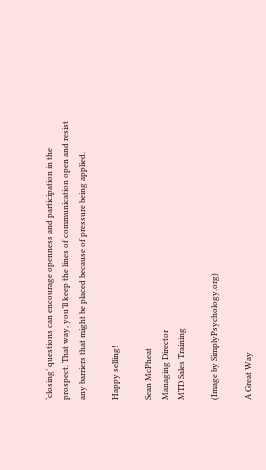‘closing’ questions can encourage openness and participation in the prospect. That way, you’ll keep the lines of communication open and resist any barriers that might be placed because of pressure being applied.

Happy selling!

Sean McPheat
Managing Director
MTD Sales Training

(Image by SimplyPsychology.org)

A Great Way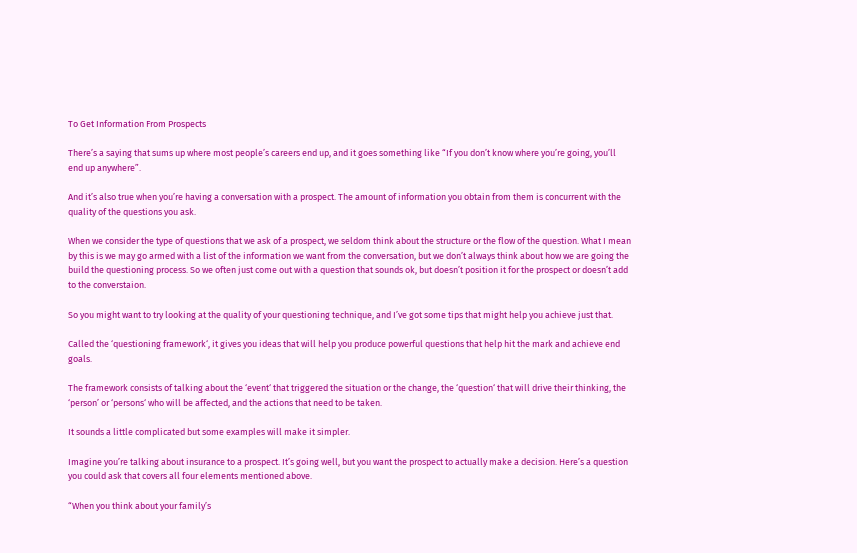To Get Information From Prospects

There’s a saying that sums up where most people’s careers end up, and it goes something like “If you don’t know where you’re going, you’ll end up anywhere”.

And it’s also true when you’re having a conversation with a prospect. The amount of information you obtain from them is concurrent with the quality of the questions you ask.

When we consider the type of questions that we ask of a prospect, we seldom think about the structure or the flow of the question. What I mean by this is we may go armed with a list of the information we want from the conversation, but we don’t always think about how we are going the build the questioning process. So we often just come out with a question that sounds ok, but doesn’t position it for the prospect or doesn’t add to the converstaion.

So you might want to try looking at the quality of your questioning technique, and I’ve got some tips that might help you achieve just that.

Called the ‘questioning framework‘, it gives you ideas that will help you produce powerful questions that help hit the mark and achieve end goals.

The framework consists of talking about the ‘event‘ that triggered the situation or the change, the ‘question‘ that will drive their thinking, the ‘person’ or ‘persons‘ who will be affected, and the actions that need to be taken.

It sounds a little complicated but some examples will make it simpler.

Imagine you’re talking about insurance to a prospect. It’s going well, but you want the prospect to actually make a decision. Here’s a question you could ask that covers all four elements mentioned above.

“When you think about your family’s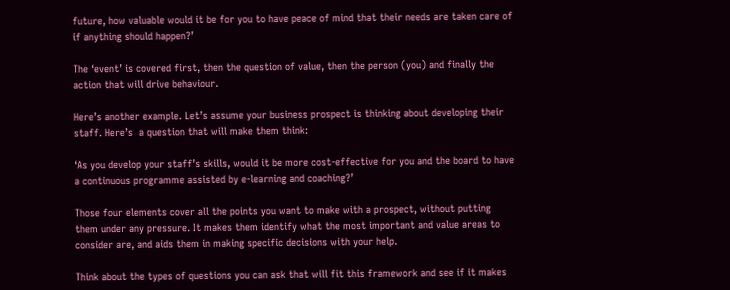future, how valuable would it be for you to have peace of mind that their needs are taken care of if anything should happen?’

The ‘event’ is covered first, then the question of value, then the person (you) and finally the action that will drive behaviour.

Here’s another example. Let’s assume your business prospect is thinking about developing their staff. Here’s  a question that will make them think:

‘As you develop your staff’s skills, would it be more cost-effective for you and the board to have a continuous programme assisted by e-learning and coaching?’

Those four elements cover all the points you want to make with a prospect, without putting them under any pressure. It makes them identify what the most important and value areas to consider are, and aids them in making specific decisions with your help.

Think about the types of questions you can ask that will fit this framework and see if it makes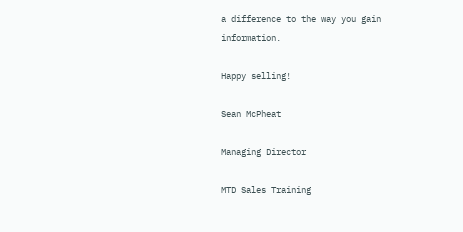a difference to the way you gain information.

Happy selling!

Sean McPheat

Managing Director

MTD Sales Training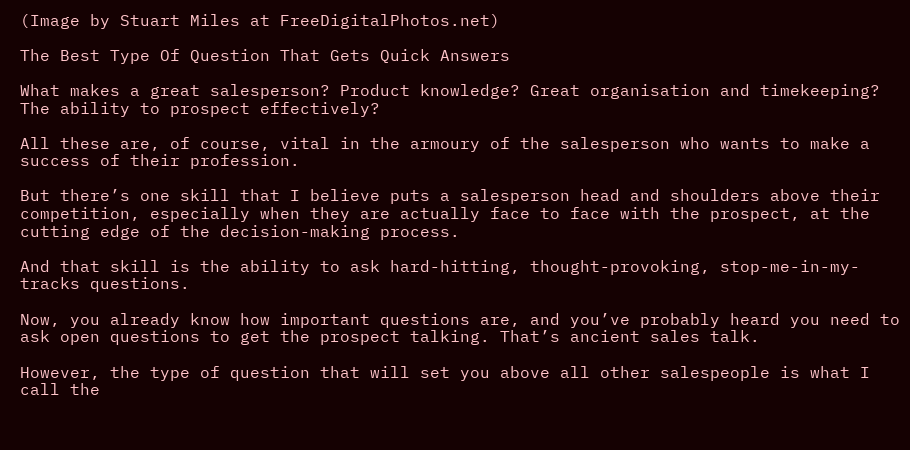(Image by Stuart Miles at FreeDigitalPhotos.net)

The Best Type Of Question That Gets Quick Answers

What makes a great salesperson? Product knowledge? Great organisation and timekeeping? The ability to prospect effectively?

All these are, of course, vital in the armoury of the salesperson who wants to make a success of their profession.

But there’s one skill that I believe puts a salesperson head and shoulders above their competition, especially when they are actually face to face with the prospect, at the cutting edge of the decision-making process.

And that skill is the ability to ask hard-hitting, thought-provoking, stop-me-in-my-tracks questions.

Now, you already know how important questions are, and you’ve probably heard you need to ask open questions to get the prospect talking. That’s ancient sales talk.

However, the type of question that will set you above all other salespeople is what I call the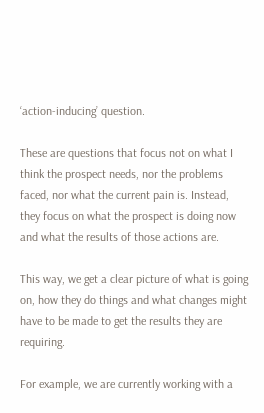‘action-inducing’ question.

These are questions that focus not on what I think the prospect needs, nor the problems faced, nor what the current pain is. Instead, they focus on what the prospect is doing now and what the results of those actions are.

This way, we get a clear picture of what is going on, how they do things and what changes might have to be made to get the results they are requiring.

For example, we are currently working with a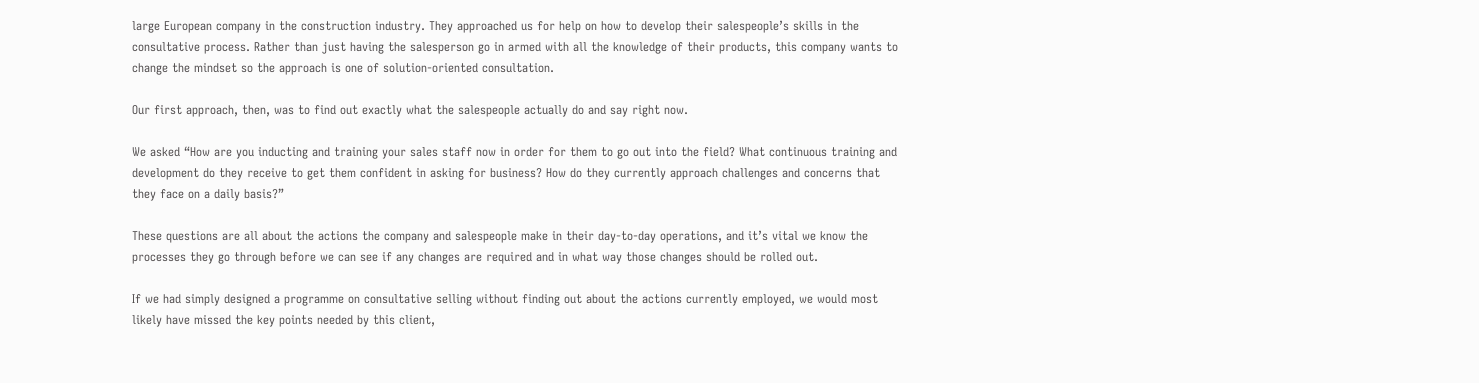large European company in the construction industry. They approached us for help on how to develop their salespeople’s skills in the consultative process. Rather than just having the salesperson go in armed with all the knowledge of their products, this company wants to change the mindset so the approach is one of solution-oriented consultation.

Our first approach, then, was to find out exactly what the salespeople actually do and say right now.

We asked “How are you inducting and training your sales staff now in order for them to go out into the field? What continuous training and development do they receive to get them confident in asking for business? How do they currently approach challenges and concerns that they face on a daily basis?”

These questions are all about the actions the company and salespeople make in their day-to-day operations, and it’s vital we know the processes they go through before we can see if any changes are required and in what way those changes should be rolled out.

If we had simply designed a programme on consultative selling without finding out about the actions currently employed, we would most likely have missed the key points needed by this client,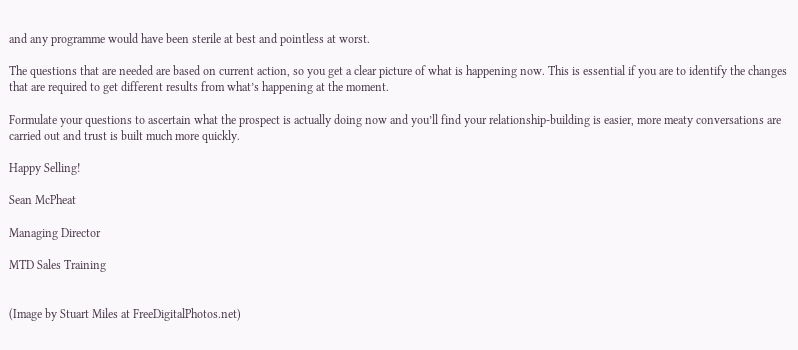and any programme would have been sterile at best and pointless at worst.

The questions that are needed are based on current action, so you get a clear picture of what is happening now. This is essential if you are to identify the changes that are required to get different results from what’s happening at the moment.

Formulate your questions to ascertain what the prospect is actually doing now and you’ll find your relationship-building is easier, more meaty conversations are carried out and trust is built much more quickly.

Happy Selling!

Sean McPheat

Managing Director

MTD Sales Training


(Image by Stuart Miles at FreeDigitalPhotos.net)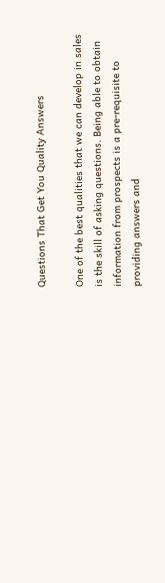Questions That Get You Quality Answers

One of the best qualities that we can develop in sales is the skill of asking questions. Being able to obtain information from prospects is a pre-requisite to providing answers and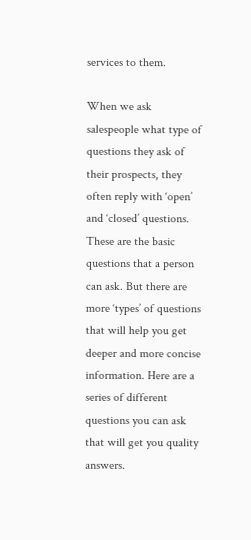services to them.

When we ask salespeople what type of questions they ask of their prospects, they often reply with ‘open’ and ‘closed’ questions. These are the basic questions that a person can ask. But there are more ‘types’ of questions that will help you get deeper and more concise information. Here are a series of different questions you can ask that will get you quality answers.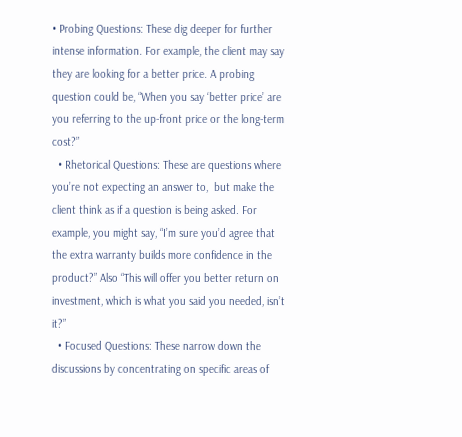• Probing Questions: These dig deeper for further intense information. For example, the client may say they are looking for a better price. A probing question could be, “When you say ‘better price’ are you referring to the up-front price or the long-term cost?”
  • Rhetorical Questions: These are questions where you’re not expecting an answer to,  but make the client think as if a question is being asked. For example, you might say, “I’m sure you’d agree that the extra warranty builds more confidence in the product?” Also “This will offer you better return on investment, which is what you said you needed, isn’t it?”
  • Focused Questions: These narrow down the discussions by concentrating on specific areas of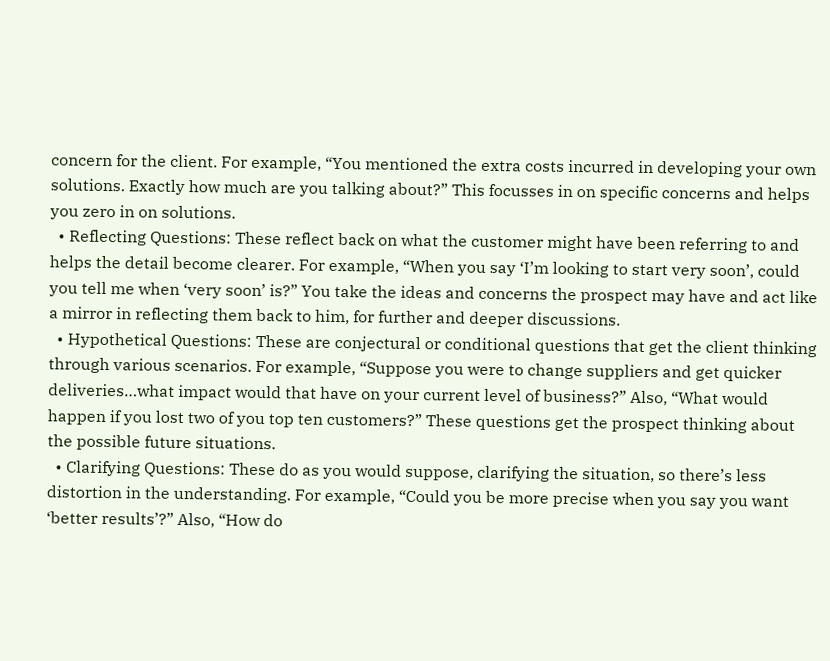concern for the client. For example, “You mentioned the extra costs incurred in developing your own solutions. Exactly how much are you talking about?” This focusses in on specific concerns and helps you zero in on solutions.
  • Reflecting Questions: These reflect back on what the customer might have been referring to and helps the detail become clearer. For example, “When you say ‘I’m looking to start very soon’, could you tell me when ‘very soon’ is?” You take the ideas and concerns the prospect may have and act like a mirror in reflecting them back to him, for further and deeper discussions.
  • Hypothetical Questions: These are conjectural or conditional questions that get the client thinking through various scenarios. For example, “Suppose you were to change suppliers and get quicker deliveries…what impact would that have on your current level of business?” Also, “What would happen if you lost two of you top ten customers?” These questions get the prospect thinking about the possible future situations.
  • Clarifying Questions: These do as you would suppose, clarifying the situation, so there’s less distortion in the understanding. For example, “Could you be more precise when you say you want ‘better results’?” Also, “How do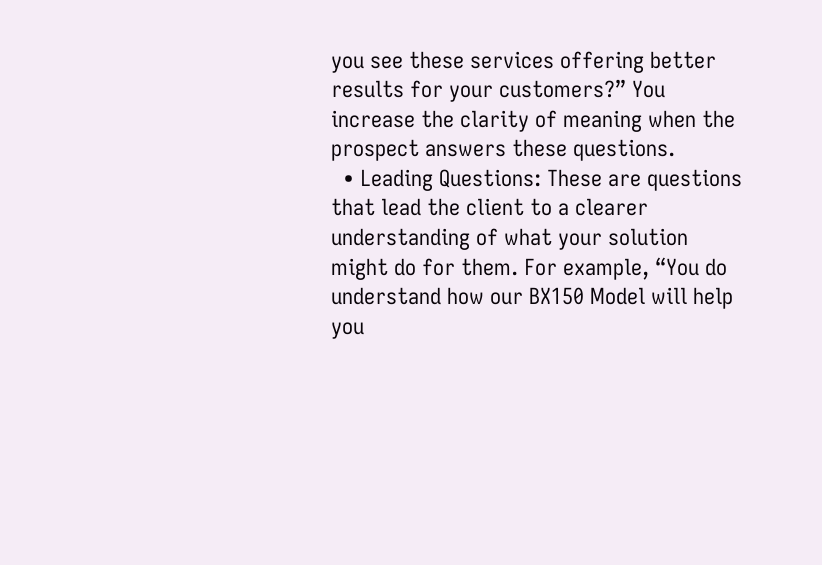you see these services offering better results for your customers?” You increase the clarity of meaning when the prospect answers these questions.
  • Leading Questions: These are questions that lead the client to a clearer understanding of what your solution might do for them. For example, “You do understand how our BX150 Model will help you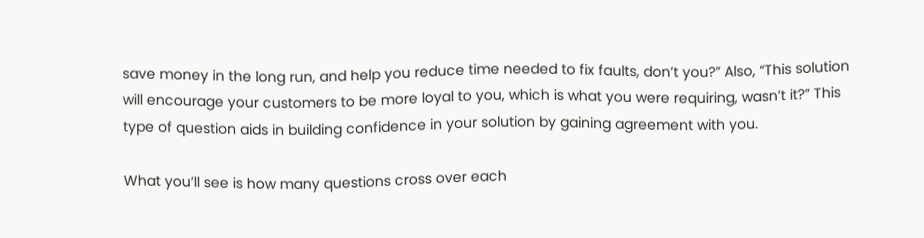save money in the long run, and help you reduce time needed to fix faults, don’t you?” Also, “This solution will encourage your customers to be more loyal to you, which is what you were requiring, wasn’t it?” This type of question aids in building confidence in your solution by gaining agreement with you.

What you’ll see is how many questions cross over each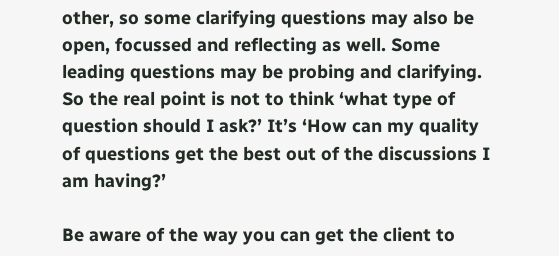other, so some clarifying questions may also be open, focussed and reflecting as well. Some leading questions may be probing and clarifying. So the real point is not to think ‘what type of question should I ask?’ It’s ‘How can my quality of questions get the best out of the discussions I am having?’

Be aware of the way you can get the client to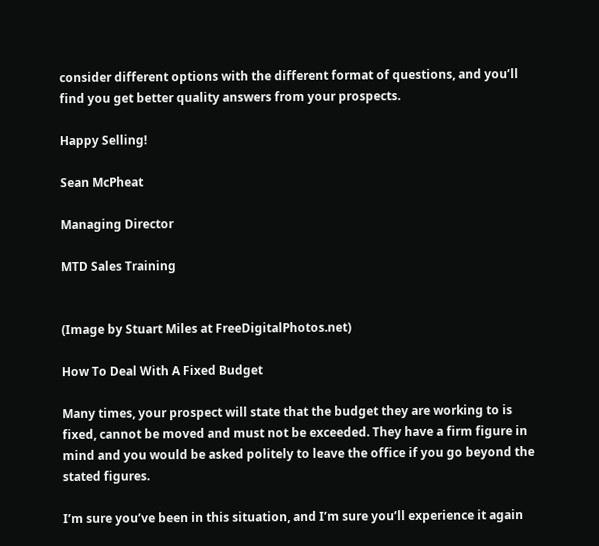consider different options with the different format of questions, and you’ll find you get better quality answers from your prospects.

Happy Selling!

Sean McPheat

Managing Director

MTD Sales Training


(Image by Stuart Miles at FreeDigitalPhotos.net)

How To Deal With A Fixed Budget

Many times, your prospect will state that the budget they are working to is fixed, cannot be moved and must not be exceeded. They have a firm figure in mind and you would be asked politely to leave the office if you go beyond the stated figures.

I’m sure you’ve been in this situation, and I’m sure you’ll experience it again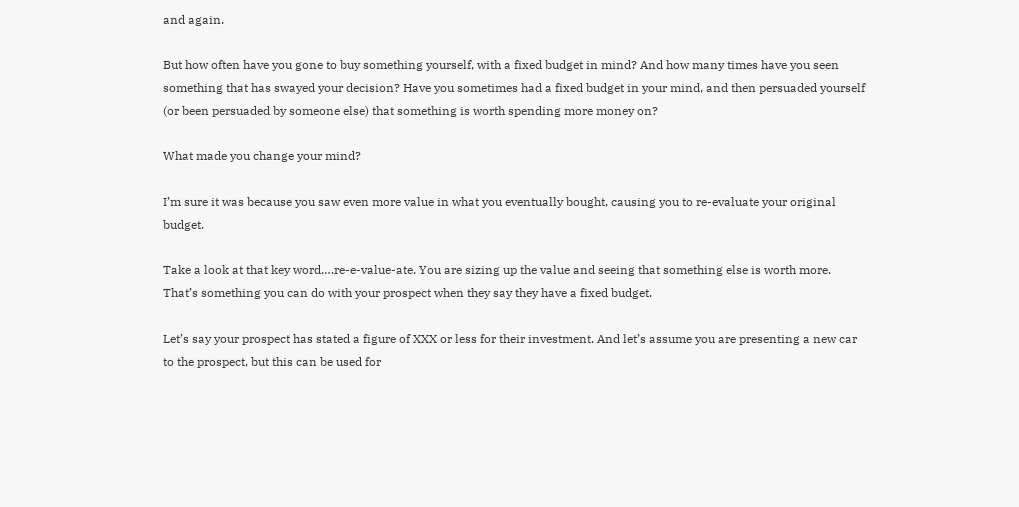and again.

But how often have you gone to buy something yourself, with a fixed budget in mind? And how many times have you seen something that has swayed your decision? Have you sometimes had a fixed budget in your mind, and then persuaded yourself (or been persuaded by someone else) that something is worth spending more money on?

What made you change your mind?

I’m sure it was because you saw even more value in what you eventually bought, causing you to re-evaluate your original budget.

Take a look at that key word….re-e-value-ate. You are sizing up the value and seeing that something else is worth more. That’s something you can do with your prospect when they say they have a fixed budget.

Let’s say your prospect has stated a figure of XXX or less for their investment. And let’s assume you are presenting a new car to the prospect, but this can be used for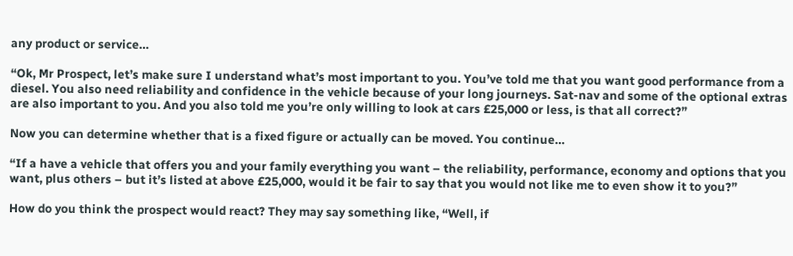any product or service…

“Ok, Mr Prospect, let’s make sure I understand what’s most important to you. You’ve told me that you want good performance from a diesel. You also need reliability and confidence in the vehicle because of your long journeys. Sat-nav and some of the optional extras are also important to you. And you also told me you’re only willing to look at cars £25,000 or less, is that all correct?”

Now you can determine whether that is a fixed figure or actually can be moved. You continue…

“If a have a vehicle that offers you and your family everything you want – the reliability, performance, economy and options that you want, plus others – but it’s listed at above £25,000, would it be fair to say that you would not like me to even show it to you?”

How do you think the prospect would react? They may say something like, “Well, if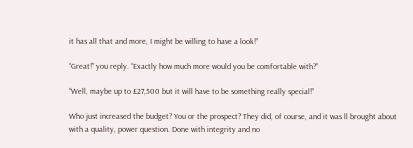it has all that and more, I might be willing to have a look!”

“Great!” you reply. “Exactly how much more would you be comfortable with?”

“Well, maybe up to £27,500 but it will have to be something really special!”

Who just increased the budget? You or the prospect? They did, of course, and it was ll brought about with a quality, power question. Done with integrity and no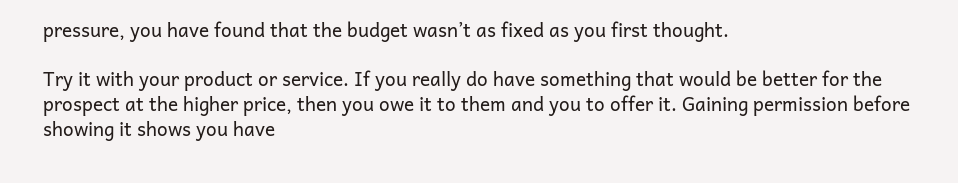pressure, you have found that the budget wasn’t as fixed as you first thought.

Try it with your product or service. If you really do have something that would be better for the prospect at the higher price, then you owe it to them and you to offer it. Gaining permission before showing it shows you have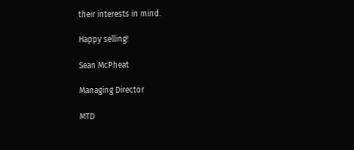their interests in mind.

Happy selling!

Sean McPheat

Managing Director

MTD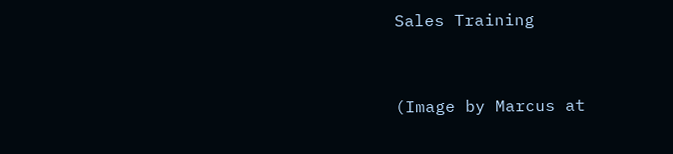Sales Training


(Image by Marcus at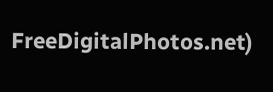FreeDigitalPhotos.net)